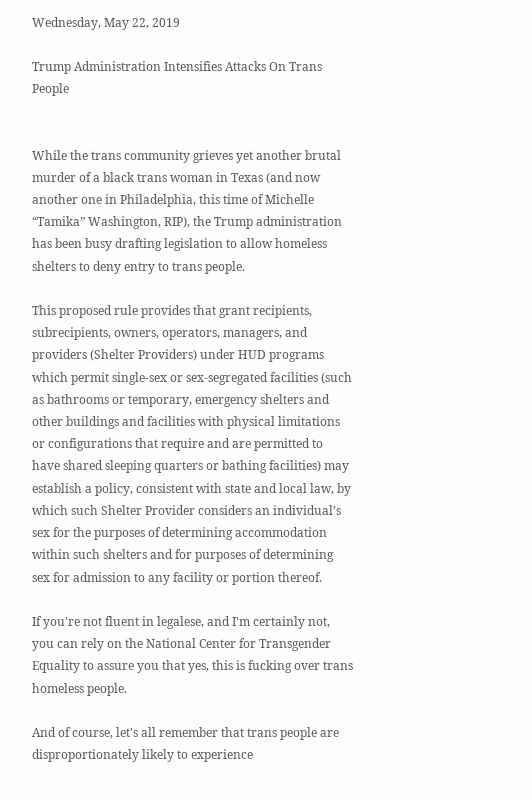Wednesday, May 22, 2019

Trump Administration Intensifies Attacks On Trans People


While the trans community grieves yet another brutal murder of a black trans woman in Texas (and now another one in Philadelphia, this time of Michelle “Tamika” Washington, RIP), the Trump administration has been busy drafting legislation to allow homeless shelters to deny entry to trans people.

This proposed rule provides that grant recipients, subrecipients, owners, operators, managers, and providers (Shelter Providers) under HUD programs which permit single-sex or sex-segregated facilities (such as bathrooms or temporary, emergency shelters and other buildings and facilities with physical limitations or configurations that require and are permitted to have shared sleeping quarters or bathing facilities) may establish a policy, consistent with state and local law, by which such Shelter Provider considers an individual’s sex for the purposes of determining accommodation within such shelters and for purposes of determining sex for admission to any facility or portion thereof.

If you're not fluent in legalese, and I'm certainly not, you can rely on the National Center for Transgender Equality to assure you that yes, this is fucking over trans homeless people.

And of course, let's all remember that trans people are disproportionately likely to experience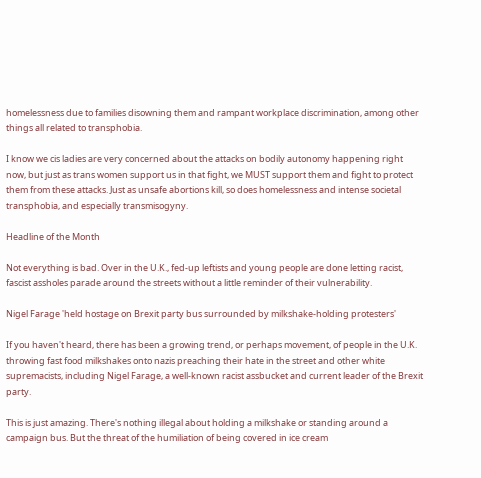homelessness due to families disowning them and rampant workplace discrimination, among other things all related to transphobia.

I know we cis ladies are very concerned about the attacks on bodily autonomy happening right now, but just as trans women support us in that fight, we MUST support them and fight to protect them from these attacks. Just as unsafe abortions kill, so does homelessness and intense societal transphobia, and especially transmisogyny.

Headline of the Month

Not everything is bad. Over in the U.K., fed-up leftists and young people are done letting racist, fascist assholes parade around the streets without a little reminder of their vulnerability.

Nigel Farage 'held hostage on Brexit party bus surrounded by milkshake-holding protesters'

If you haven't heard, there has been a growing trend, or perhaps movement, of people in the U.K. throwing fast food milkshakes onto nazis preaching their hate in the street and other white supremacists, including Nigel Farage, a well-known racist assbucket and current leader of the Brexit party.

This is just amazing. There's nothing illegal about holding a milkshake or standing around a campaign bus. But the threat of the humiliation of being covered in ice cream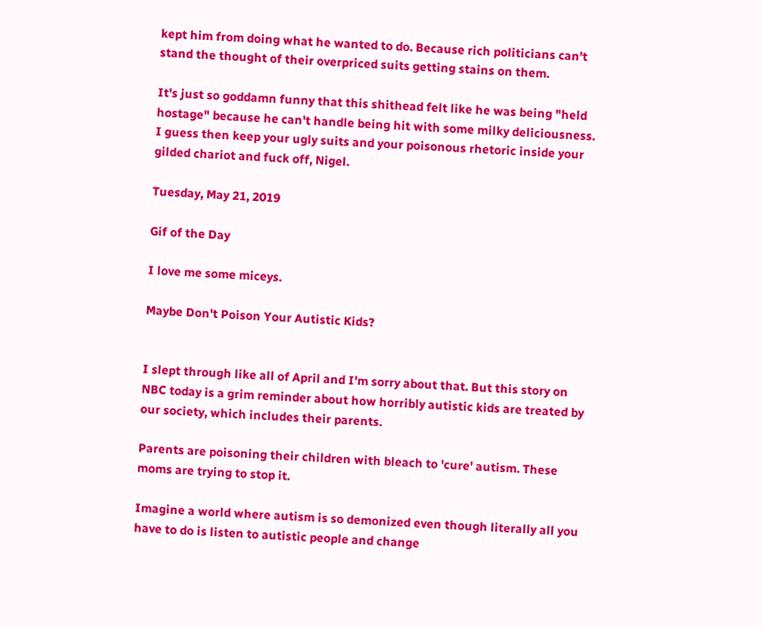kept him from doing what he wanted to do. Because rich politicians can't stand the thought of their overpriced suits getting stains on them.

It's just so goddamn funny that this shithead felt like he was being "held hostage" because he can't handle being hit with some milky deliciousness. I guess then keep your ugly suits and your poisonous rhetoric inside your gilded chariot and fuck off, Nigel.

Tuesday, May 21, 2019

Gif of the Day

I love me some miceys.

Maybe Don't Poison Your Autistic Kids?


I slept through like all of April and I'm sorry about that. But this story on NBC today is a grim reminder about how horribly autistic kids are treated by our society, which includes their parents.

Parents are poisoning their children with bleach to 'cure' autism. These moms are trying to stop it.

Imagine a world where autism is so demonized even though literally all you have to do is listen to autistic people and change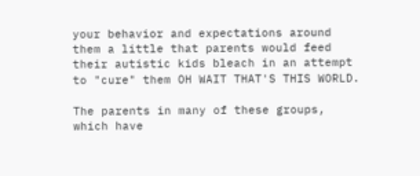your behavior and expectations around them a little that parents would feed their autistic kids bleach in an attempt to "cure" them OH WAIT THAT'S THIS WORLD.

The parents in many of these groups, which have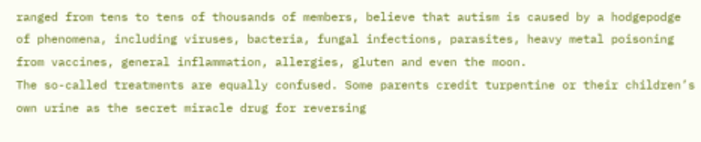ranged from tens to tens of thousands of members, believe that autism is caused by a hodgepodge of phenomena, including viruses, bacteria, fungal infections, parasites, heavy metal poisoning from vaccines, general inflammation, allergies, gluten and even the moon.
The so-called treatments are equally confused. Some parents credit turpentine or their children’s own urine as the secret miracle drug for reversing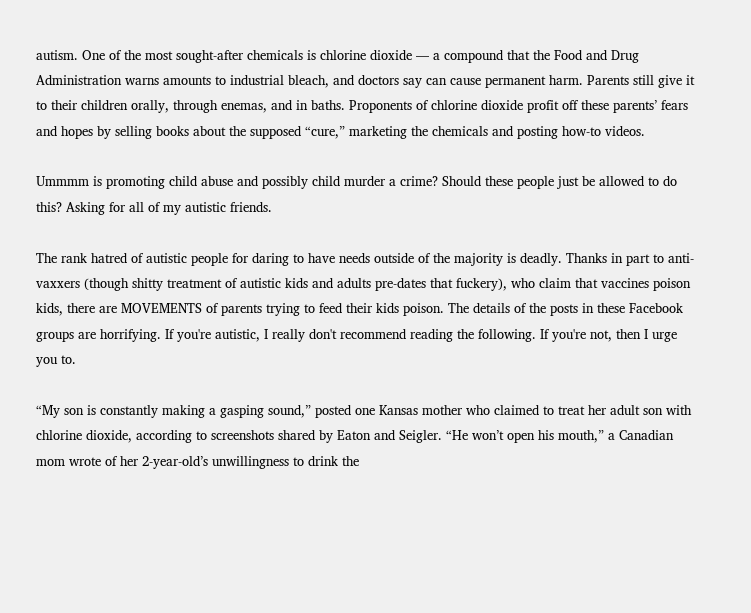autism. One of the most sought-after chemicals is chlorine dioxide — a compound that the Food and Drug Administration warns amounts to industrial bleach, and doctors say can cause permanent harm. Parents still give it to their children orally, through enemas, and in baths. Proponents of chlorine dioxide profit off these parents’ fears and hopes by selling books about the supposed “cure,” marketing the chemicals and posting how-to videos.

Ummmm is promoting child abuse and possibly child murder a crime? Should these people just be allowed to do this? Asking for all of my autistic friends.

The rank hatred of autistic people for daring to have needs outside of the majority is deadly. Thanks in part to anti-vaxxers (though shitty treatment of autistic kids and adults pre-dates that fuckery), who claim that vaccines poison kids, there are MOVEMENTS of parents trying to feed their kids poison. The details of the posts in these Facebook groups are horrifying. If you're autistic, I really don't recommend reading the following. If you're not, then I urge you to.

“My son is constantly making a gasping sound,” posted one Kansas mother who claimed to treat her adult son with chlorine dioxide, according to screenshots shared by Eaton and Seigler. “He won’t open his mouth,” a Canadian mom wrote of her 2-year-old’s unwillingness to drink the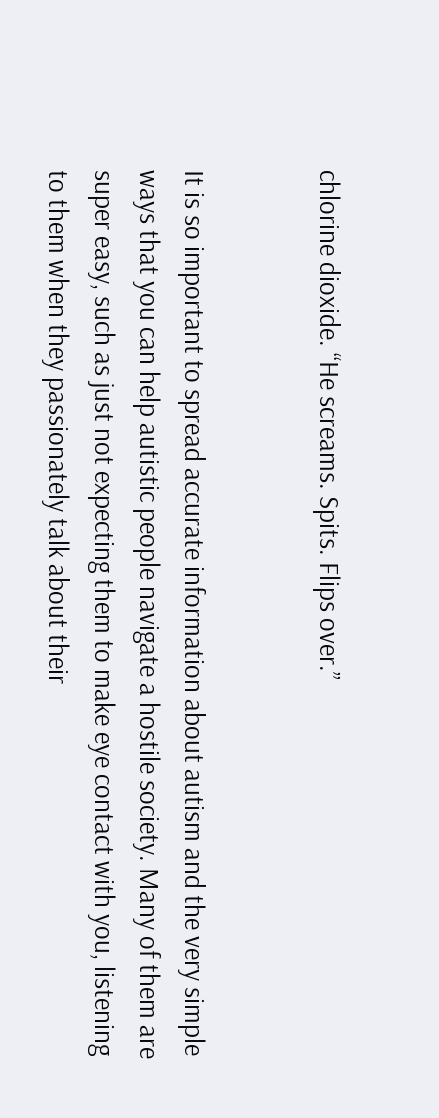chlorine dioxide. “He screams. Spits. Flips over.”


It is so important to spread accurate information about autism and the very simple ways that you can help autistic people navigate a hostile society. Many of them are super easy, such as just not expecting them to make eye contact with you, listening to them when they passionately talk about their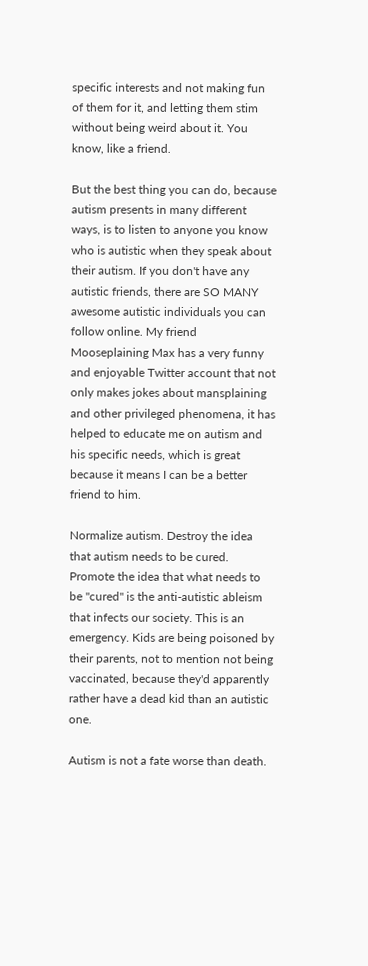specific interests and not making fun of them for it, and letting them stim without being weird about it. You know, like a friend.

But the best thing you can do, because autism presents in many different ways, is to listen to anyone you know who is autistic when they speak about their autism. If you don't have any autistic friends, there are SO MANY awesome autistic individuals you can follow online. My friend Mooseplaining Max has a very funny and enjoyable Twitter account that not only makes jokes about mansplaining and other privileged phenomena, it has helped to educate me on autism and his specific needs, which is great because it means I can be a better friend to him.

Normalize autism. Destroy the idea that autism needs to be cured. Promote the idea that what needs to be "cured" is the anti-autistic ableism that infects our society. This is an emergency. Kids are being poisoned by their parents, not to mention not being vaccinated, because they'd apparently rather have a dead kid than an autistic one.

Autism is not a fate worse than death.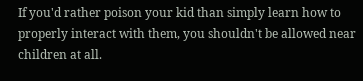If you'd rather poison your kid than simply learn how to properly interact with them, you shouldn't be allowed near children at all.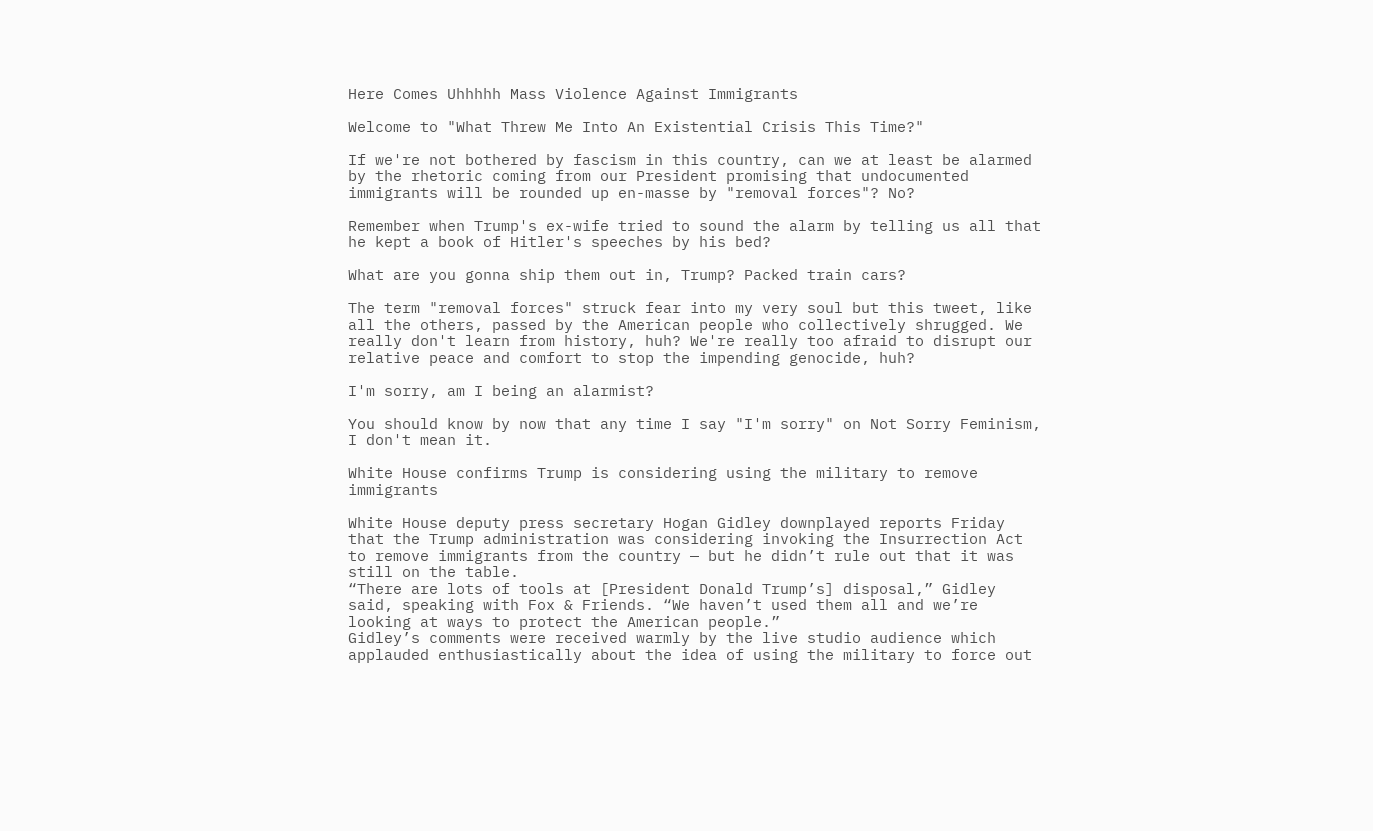Here Comes Uhhhhh Mass Violence Against Immigrants

Welcome to "What Threw Me Into An Existential Crisis This Time?"

If we're not bothered by fascism in this country, can we at least be alarmed by the rhetoric coming from our President promising that undocumented immigrants will be rounded up en-masse by "removal forces"? No?

Remember when Trump's ex-wife tried to sound the alarm by telling us all that he kept a book of Hitler's speeches by his bed?

What are you gonna ship them out in, Trump? Packed train cars?

The term "removal forces" struck fear into my very soul but this tweet, like all the others, passed by the American people who collectively shrugged. We really don't learn from history, huh? We're really too afraid to disrupt our relative peace and comfort to stop the impending genocide, huh?

I'm sorry, am I being an alarmist?

You should know by now that any time I say "I'm sorry" on Not Sorry Feminism, I don't mean it.

White House confirms Trump is considering using the military to remove immigrants

White House deputy press secretary Hogan Gidley downplayed reports Friday that the Trump administration was considering invoking the Insurrection Act to remove immigrants from the country — but he didn’t rule out that it was still on the table.
“There are lots of tools at [President Donald Trump’s] disposal,” Gidley said, speaking with Fox & Friends. “We haven’t used them all and we’re looking at ways to protect the American people.”
Gidley’s comments were received warmly by the live studio audience which applauded enthusiastically about the idea of using the military to force out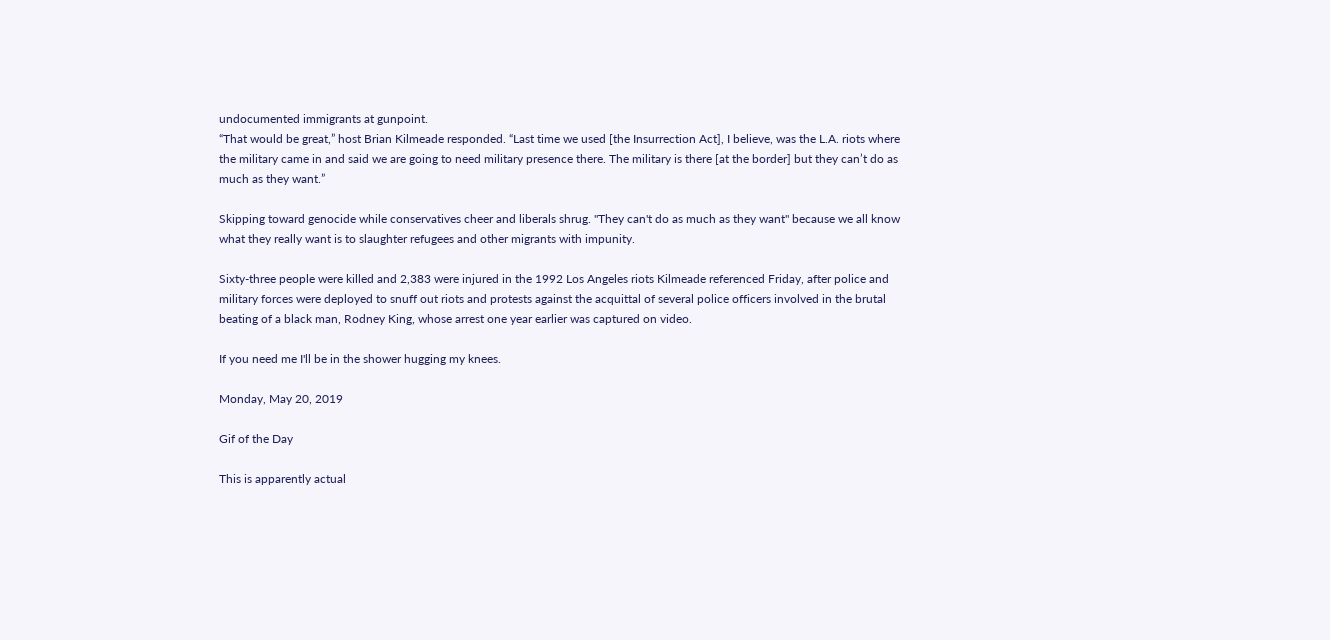undocumented immigrants at gunpoint.
“That would be great,” host Brian Kilmeade responded. “Last time we used [the Insurrection Act], I believe, was the L.A. riots where the military came in and said we are going to need military presence there. The military is there [at the border] but they can’t do as much as they want.”

Skipping toward genocide while conservatives cheer and liberals shrug. "They can't do as much as they want" because we all know what they really want is to slaughter refugees and other migrants with impunity.

Sixty-three people were killed and 2,383 were injured in the 1992 Los Angeles riots Kilmeade referenced Friday, after police and military forces were deployed to snuff out riots and protests against the acquittal of several police officers involved in the brutal beating of a black man, Rodney King, whose arrest one year earlier was captured on video.

If you need me I'll be in the shower hugging my knees.

Monday, May 20, 2019

Gif of the Day

This is apparently actual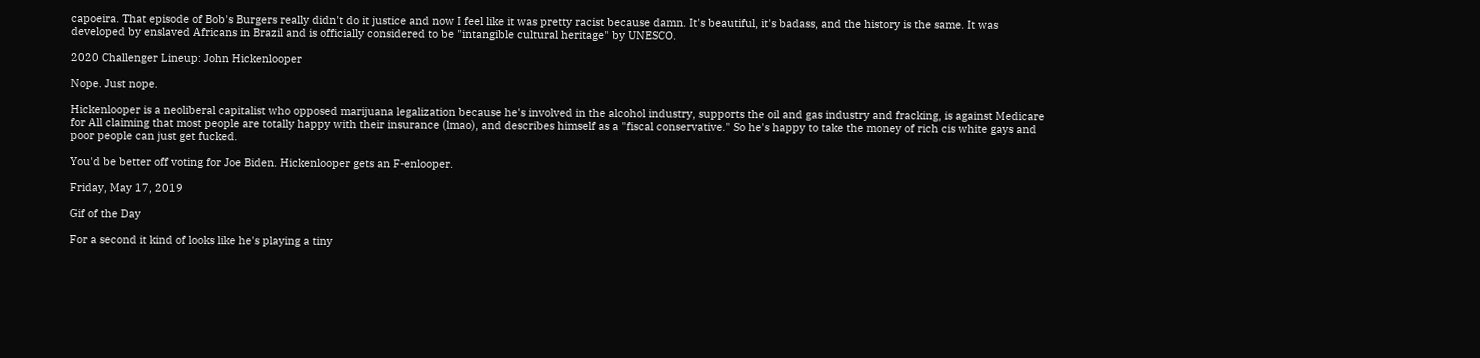capoeira. That episode of Bob's Burgers really didn't do it justice and now I feel like it was pretty racist because damn. It's beautiful, it's badass, and the history is the same. It was developed by enslaved Africans in Brazil and is officially considered to be "intangible cultural heritage" by UNESCO.

2020 Challenger Lineup: John Hickenlooper

Nope. Just nope.

Hickenlooper is a neoliberal capitalist who opposed marijuana legalization because he's involved in the alcohol industry, supports the oil and gas industry and fracking, is against Medicare for All claiming that most people are totally happy with their insurance (lmao), and describes himself as a "fiscal conservative." So he's happy to take the money of rich cis white gays and poor people can just get fucked.

You'd be better off voting for Joe Biden. Hickenlooper gets an F-enlooper.

Friday, May 17, 2019

Gif of the Day

For a second it kind of looks like he's playing a tiny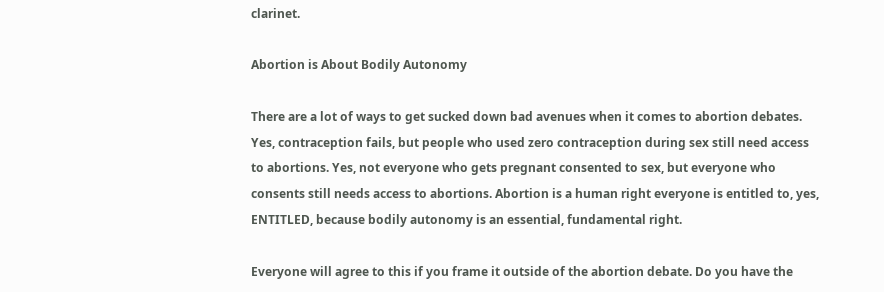clarinet.

Abortion is About Bodily Autonomy

There are a lot of ways to get sucked down bad avenues when it comes to abortion debates. Yes, contraception fails, but people who used zero contraception during sex still need access to abortions. Yes, not everyone who gets pregnant consented to sex, but everyone who consents still needs access to abortions. Abortion is a human right everyone is entitled to, yes, ENTITLED, because bodily autonomy is an essential, fundamental right.

Everyone will agree to this if you frame it outside of the abortion debate. Do you have the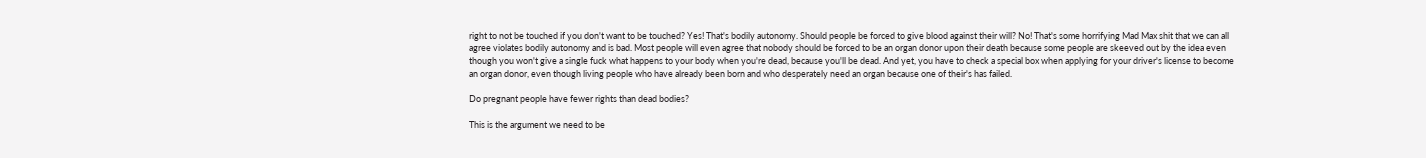right to not be touched if you don't want to be touched? Yes! That's bodily autonomy. Should people be forced to give blood against their will? No! That's some horrifying Mad Max shit that we can all agree violates bodily autonomy and is bad. Most people will even agree that nobody should be forced to be an organ donor upon their death because some people are skeeved out by the idea even though you won't give a single fuck what happens to your body when you're dead, because you'll be dead. And yet, you have to check a special box when applying for your driver's license to become an organ donor, even though living people who have already been born and who desperately need an organ because one of their's has failed.

Do pregnant people have fewer rights than dead bodies?

This is the argument we need to be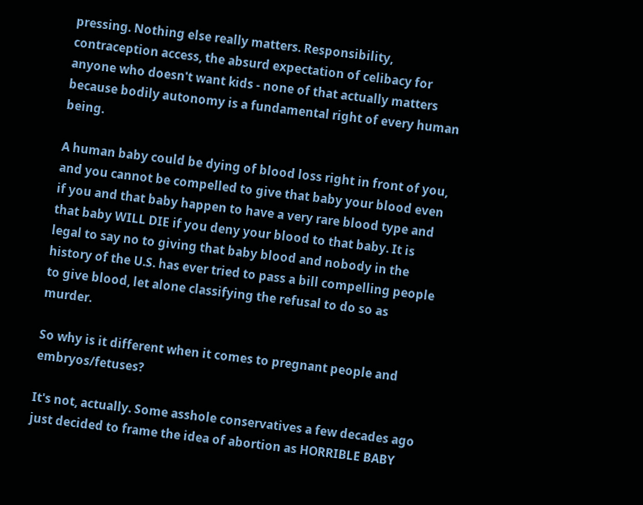pressing. Nothing else really matters. Responsibility, contraception access, the absurd expectation of celibacy for anyone who doesn't want kids - none of that actually matters because bodily autonomy is a fundamental right of every human being.

A human baby could be dying of blood loss right in front of you, and you cannot be compelled to give that baby your blood even if you and that baby happen to have a very rare blood type and that baby WILL DIE if you deny your blood to that baby. It is legal to say no to giving that baby blood and nobody in the history of the U.S. has ever tried to pass a bill compelling people to give blood, let alone classifying the refusal to do so as murder.

So why is it different when it comes to pregnant people and embryos/fetuses?

It's not, actually. Some asshole conservatives a few decades ago just decided to frame the idea of abortion as HORRIBLE BABY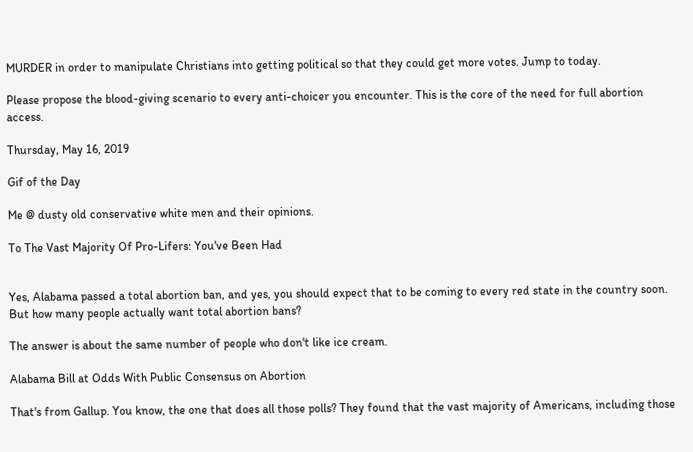MURDER in order to manipulate Christians into getting political so that they could get more votes. Jump to today.

Please propose the blood-giving scenario to every anti-choicer you encounter. This is the core of the need for full abortion access.

Thursday, May 16, 2019

Gif of the Day

Me @ dusty old conservative white men and their opinions.

To The Vast Majority Of Pro-Lifers: You've Been Had


Yes, Alabama passed a total abortion ban, and yes, you should expect that to be coming to every red state in the country soon. But how many people actually want total abortion bans?

The answer is about the same number of people who don't like ice cream.

Alabama Bill at Odds With Public Consensus on Abortion

That's from Gallup. You know, the one that does all those polls? They found that the vast majority of Americans, including those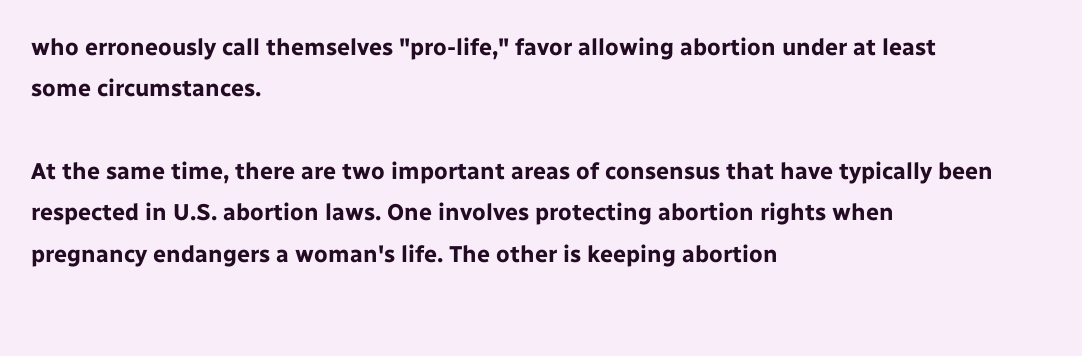who erroneously call themselves "pro-life," favor allowing abortion under at least some circumstances.

At the same time, there are two important areas of consensus that have typically been respected in U.S. abortion laws. One involves protecting abortion rights when pregnancy endangers a woman's life. The other is keeping abortion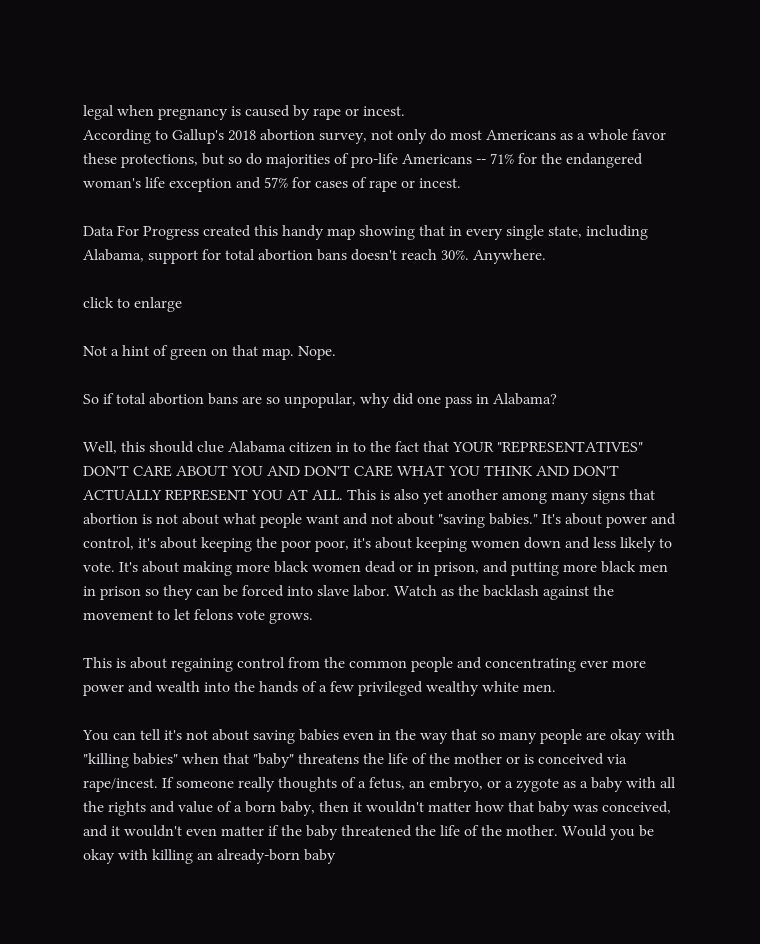legal when pregnancy is caused by rape or incest.
According to Gallup's 2018 abortion survey, not only do most Americans as a whole favor these protections, but so do majorities of pro-life Americans -- 71% for the endangered woman's life exception and 57% for cases of rape or incest.

Data For Progress created this handy map showing that in every single state, including Alabama, support for total abortion bans doesn't reach 30%. Anywhere.

click to enlarge

Not a hint of green on that map. Nope.

So if total abortion bans are so unpopular, why did one pass in Alabama?

Well, this should clue Alabama citizen in to the fact that YOUR "REPRESENTATIVES" DON'T CARE ABOUT YOU AND DON'T CARE WHAT YOU THINK AND DON'T ACTUALLY REPRESENT YOU AT ALL. This is also yet another among many signs that abortion is not about what people want and not about "saving babies." It's about power and control, it's about keeping the poor poor, it's about keeping women down and less likely to vote. It's about making more black women dead or in prison, and putting more black men in prison so they can be forced into slave labor. Watch as the backlash against the movement to let felons vote grows.

This is about regaining control from the common people and concentrating ever more power and wealth into the hands of a few privileged wealthy white men.

You can tell it's not about saving babies even in the way that so many people are okay with "killing babies" when that "baby" threatens the life of the mother or is conceived via rape/incest. If someone really thoughts of a fetus, an embryo, or a zygote as a baby with all the rights and value of a born baby, then it wouldn't matter how that baby was conceived, and it wouldn't even matter if the baby threatened the life of the mother. Would you be okay with killing an already-born baby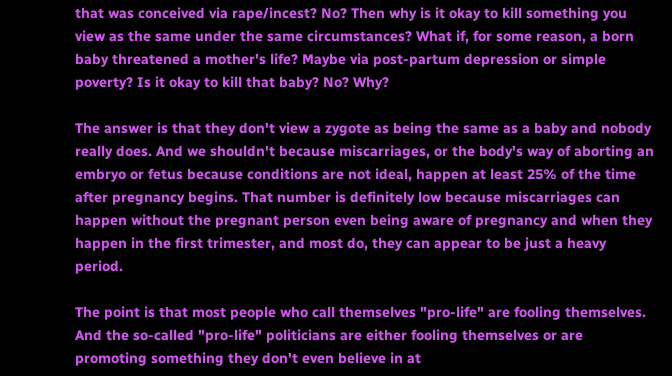that was conceived via rape/incest? No? Then why is it okay to kill something you view as the same under the same circumstances? What if, for some reason, a born baby threatened a mother's life? Maybe via post-partum depression or simple poverty? Is it okay to kill that baby? No? Why?

The answer is that they don't view a zygote as being the same as a baby and nobody really does. And we shouldn't because miscarriages, or the body's way of aborting an embryo or fetus because conditions are not ideal, happen at least 25% of the time after pregnancy begins. That number is definitely low because miscarriages can happen without the pregnant person even being aware of pregnancy and when they happen in the first trimester, and most do, they can appear to be just a heavy period.

The point is that most people who call themselves "pro-life" are fooling themselves. And the so-called "pro-life" politicians are either fooling themselves or are promoting something they don't even believe in at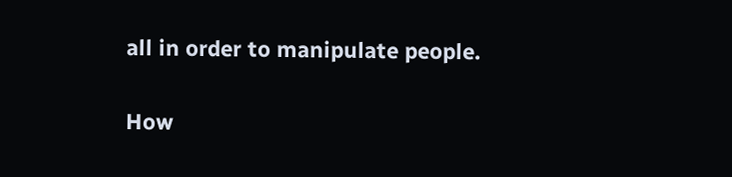all in order to manipulate people.

How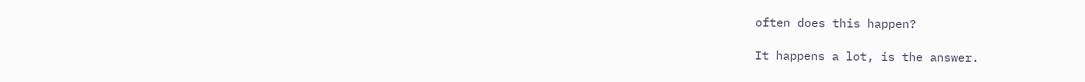often does this happen?

It happens a lot, is the answer.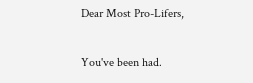Dear Most Pro-Lifers,

You've been had.